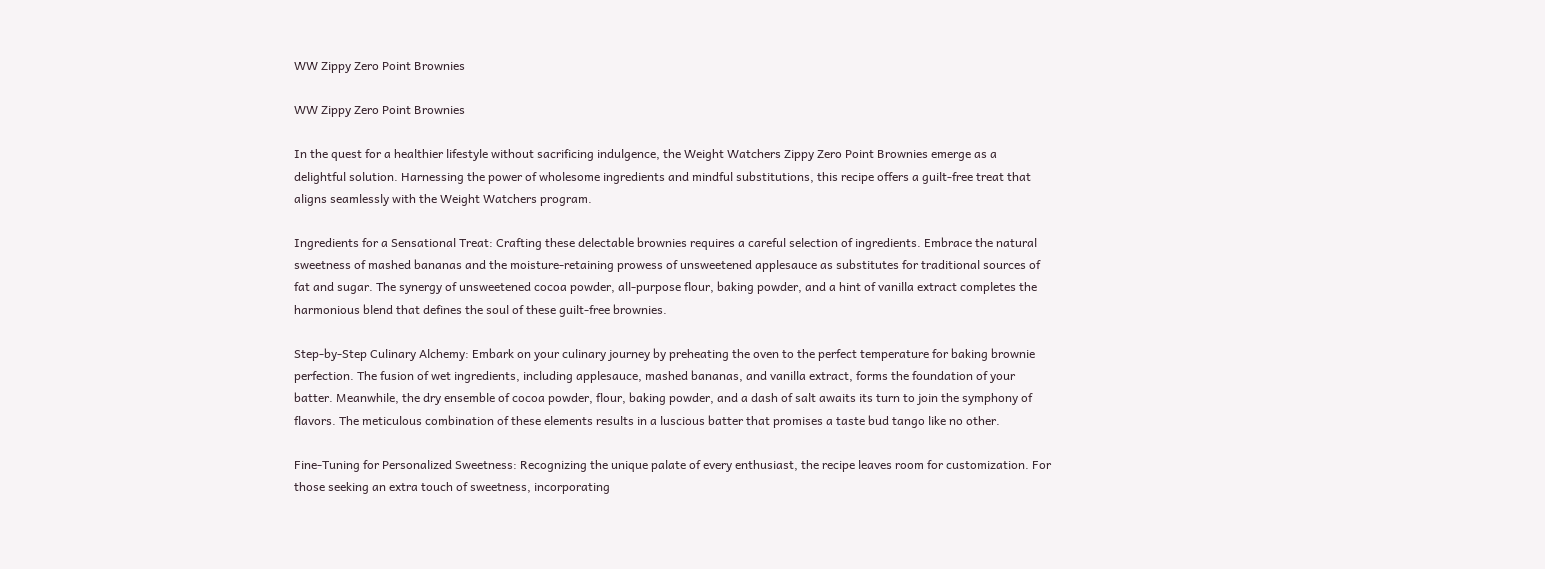WW Zippy Zero Point Brownies

WW Zippy Zero Point Brownies

In the quest for a healthier lifestyle without sacrificing indulgence, the Weight Watchers Zippy Zero Point Brownies emerge as a delightful solution. Harnessing the power of wholesome ingredients and mindful substitutions, this recipe offers a guilt-free treat that aligns seamlessly with the Weight Watchers program.

Ingredients for a Sensational Treat: Crafting these delectable brownies requires a careful selection of ingredients. Embrace the natural sweetness of mashed bananas and the moisture-retaining prowess of unsweetened applesauce as substitutes for traditional sources of fat and sugar. The synergy of unsweetened cocoa powder, all-purpose flour, baking powder, and a hint of vanilla extract completes the harmonious blend that defines the soul of these guilt-free brownies.

Step-by-Step Culinary Alchemy: Embark on your culinary journey by preheating the oven to the perfect temperature for baking brownie perfection. The fusion of wet ingredients, including applesauce, mashed bananas, and vanilla extract, forms the foundation of your batter. Meanwhile, the dry ensemble of cocoa powder, flour, baking powder, and a dash of salt awaits its turn to join the symphony of flavors. The meticulous combination of these elements results in a luscious batter that promises a taste bud tango like no other.

Fine-Tuning for Personalized Sweetness: Recognizing the unique palate of every enthusiast, the recipe leaves room for customization. For those seeking an extra touch of sweetness, incorporating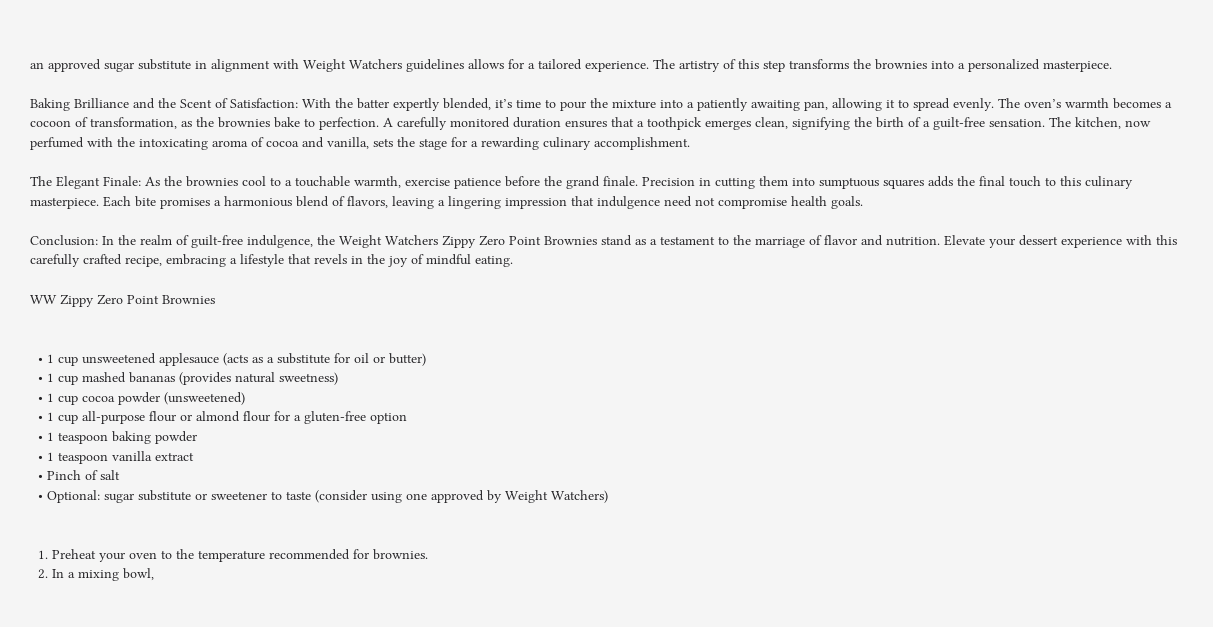an approved sugar substitute in alignment with Weight Watchers guidelines allows for a tailored experience. The artistry of this step transforms the brownies into a personalized masterpiece.

Baking Brilliance and the Scent of Satisfaction: With the batter expertly blended, it’s time to pour the mixture into a patiently awaiting pan, allowing it to spread evenly. The oven’s warmth becomes a cocoon of transformation, as the brownies bake to perfection. A carefully monitored duration ensures that a toothpick emerges clean, signifying the birth of a guilt-free sensation. The kitchen, now perfumed with the intoxicating aroma of cocoa and vanilla, sets the stage for a rewarding culinary accomplishment.

The Elegant Finale: As the brownies cool to a touchable warmth, exercise patience before the grand finale. Precision in cutting them into sumptuous squares adds the final touch to this culinary masterpiece. Each bite promises a harmonious blend of flavors, leaving a lingering impression that indulgence need not compromise health goals.

Conclusion: In the realm of guilt-free indulgence, the Weight Watchers Zippy Zero Point Brownies stand as a testament to the marriage of flavor and nutrition. Elevate your dessert experience with this carefully crafted recipe, embracing a lifestyle that revels in the joy of mindful eating.

WW Zippy Zero Point Brownies


  • 1 cup unsweetened applesauce (acts as a substitute for oil or butter)
  • 1 cup mashed bananas (provides natural sweetness)
  • 1 cup cocoa powder (unsweetened)
  • 1 cup all-purpose flour or almond flour for a gluten-free option
  • 1 teaspoon baking powder
  • 1 teaspoon vanilla extract
  • Pinch of salt
  • Optional: sugar substitute or sweetener to taste (consider using one approved by Weight Watchers)


  1. Preheat your oven to the temperature recommended for brownies.
  2. In a mixing bowl,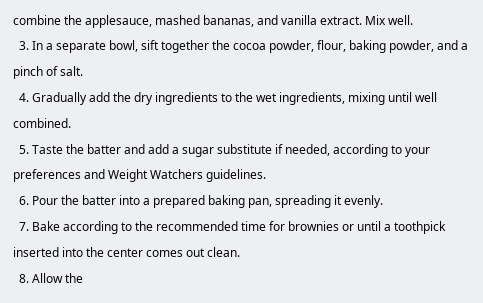combine the applesauce, mashed bananas, and vanilla extract. Mix well.
  3. In a separate bowl, sift together the cocoa powder, flour, baking powder, and a pinch of salt.
  4. Gradually add the dry ingredients to the wet ingredients, mixing until well combined.
  5. Taste the batter and add a sugar substitute if needed, according to your preferences and Weight Watchers guidelines.
  6. Pour the batter into a prepared baking pan, spreading it evenly.
  7. Bake according to the recommended time for brownies or until a toothpick inserted into the center comes out clean.
  8. Allow the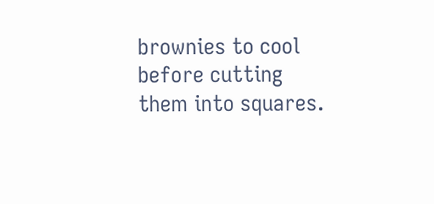brownies to cool before cutting them into squares.